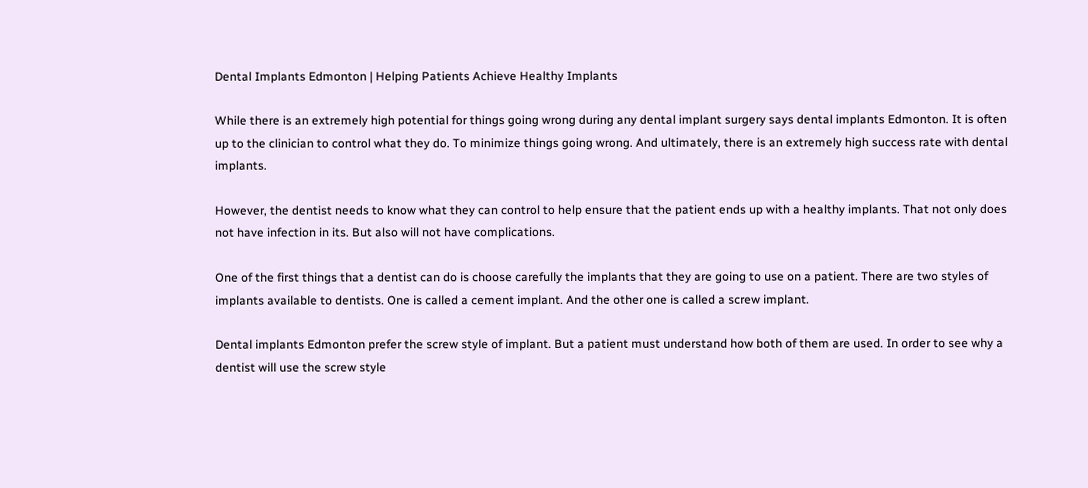Dental Implants Edmonton | Helping Patients Achieve Healthy Implants

While there is an extremely high potential for things going wrong during any dental implant surgery says dental implants Edmonton. It is often up to the clinician to control what they do. To minimize things going wrong. And ultimately, there is an extremely high success rate with dental implants.

However, the dentist needs to know what they can control to help ensure that the patient ends up with a healthy implants. That not only does not have infection in its. But also will not have complications.

One of the first things that a dentist can do is choose carefully the implants that they are going to use on a patient. There are two styles of implants available to dentists. One is called a cement implant. And the other one is called a screw implant.

Dental implants Edmonton prefer the screw style of implant. But a patient must understand how both of them are used. In order to see why a dentist will use the screw style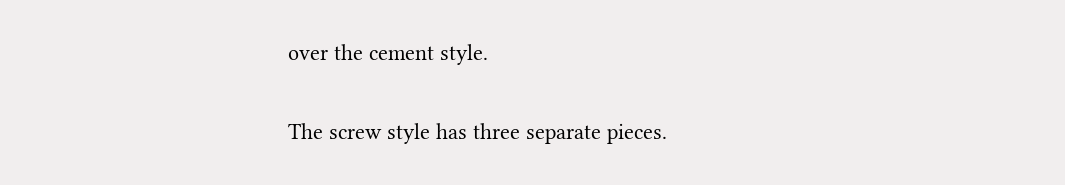over the cement style.

The screw style has three separate pieces.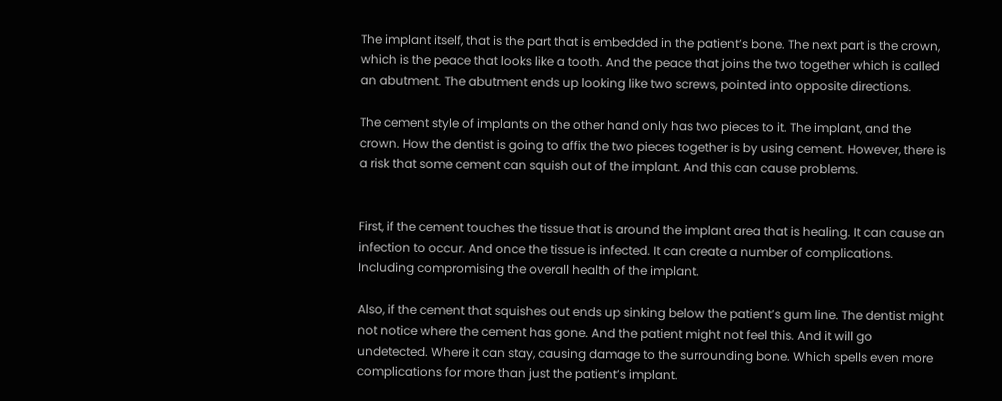The implant itself, that is the part that is embedded in the patient’s bone. The next part is the crown, which is the peace that looks like a tooth. And the peace that joins the two together which is called an abutment. The abutment ends up looking like two screws, pointed into opposite directions.

The cement style of implants on the other hand only has two pieces to it. The implant, and the crown. How the dentist is going to affix the two pieces together is by using cement. However, there is a risk that some cement can squish out of the implant. And this can cause problems.


First, if the cement touches the tissue that is around the implant area that is healing. It can cause an infection to occur. And once the tissue is infected. It can create a number of complications. Including compromising the overall health of the implant.

Also, if the cement that squishes out ends up sinking below the patient’s gum line. The dentist might not notice where the cement has gone. And the patient might not feel this. And it will go undetected. Where it can stay, causing damage to the surrounding bone. Which spells even more complications for more than just the patient’s implant.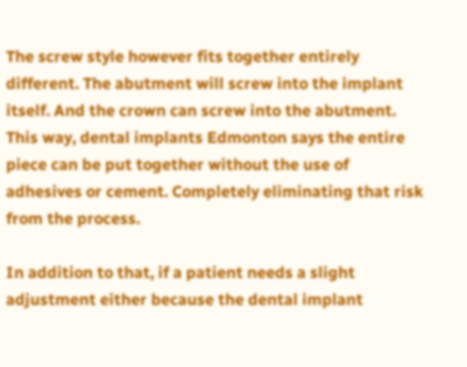The screw style however fits together entirely different. The abutment will screw into the implant itself. And the crown can screw into the abutment. This way, dental implants Edmonton says the entire piece can be put together without the use of adhesives or cement. Completely eliminating that risk from the process.

In addition to that, if a patient needs a slight adjustment either because the dental implant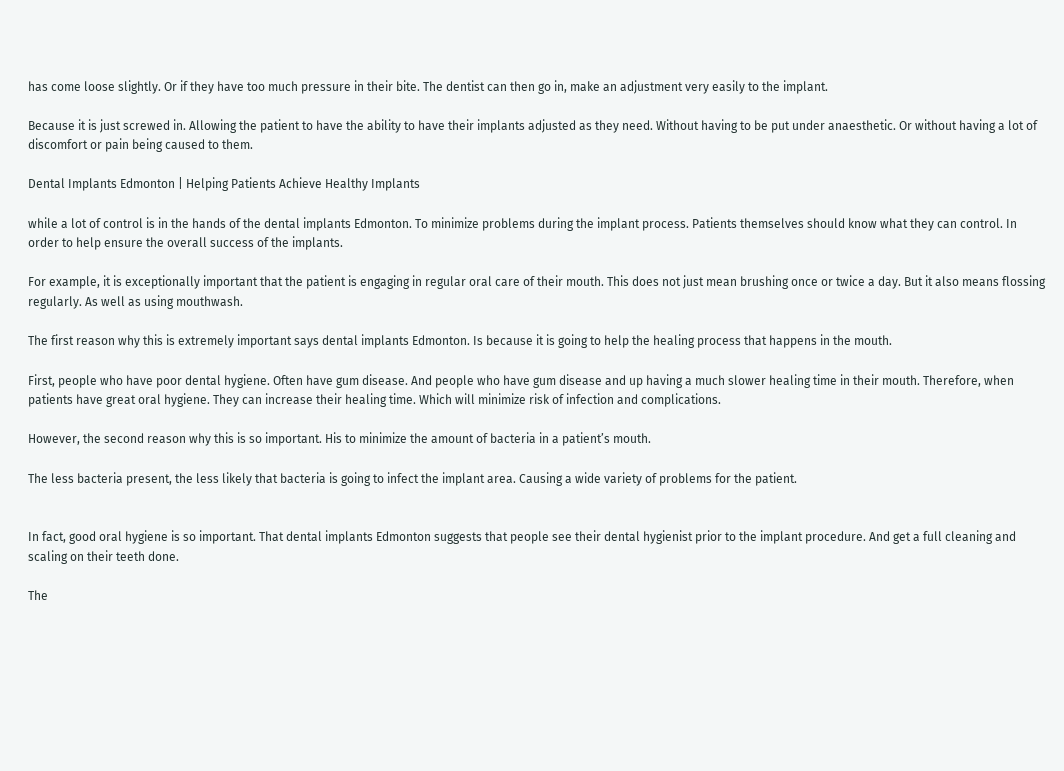has come loose slightly. Or if they have too much pressure in their bite. The dentist can then go in, make an adjustment very easily to the implant.

Because it is just screwed in. Allowing the patient to have the ability to have their implants adjusted as they need. Without having to be put under anaesthetic. Or without having a lot of discomfort or pain being caused to them.

Dental Implants Edmonton | Helping Patients Achieve Healthy Implants

while a lot of control is in the hands of the dental implants Edmonton. To minimize problems during the implant process. Patients themselves should know what they can control. In order to help ensure the overall success of the implants.

For example, it is exceptionally important that the patient is engaging in regular oral care of their mouth. This does not just mean brushing once or twice a day. But it also means flossing regularly. As well as using mouthwash.

The first reason why this is extremely important says dental implants Edmonton. Is because it is going to help the healing process that happens in the mouth.

First, people who have poor dental hygiene. Often have gum disease. And people who have gum disease and up having a much slower healing time in their mouth. Therefore, when patients have great oral hygiene. They can increase their healing time. Which will minimize risk of infection and complications.

However, the second reason why this is so important. His to minimize the amount of bacteria in a patient’s mouth.

The less bacteria present, the less likely that bacteria is going to infect the implant area. Causing a wide variety of problems for the patient.


In fact, good oral hygiene is so important. That dental implants Edmonton suggests that people see their dental hygienist prior to the implant procedure. And get a full cleaning and scaling on their teeth done.

The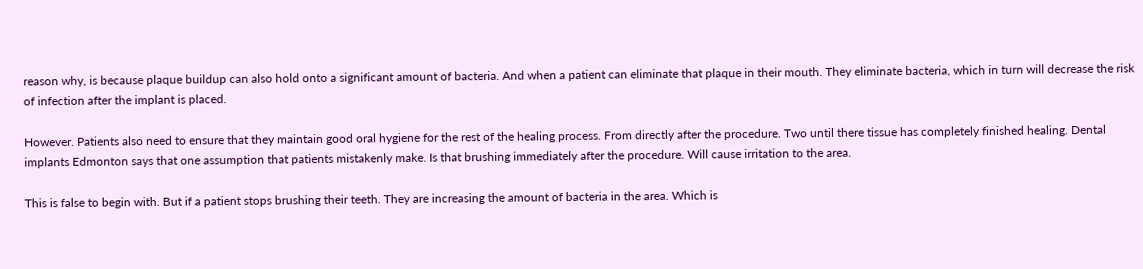reason why, is because plaque buildup can also hold onto a significant amount of bacteria. And when a patient can eliminate that plaque in their mouth. They eliminate bacteria, which in turn will decrease the risk of infection after the implant is placed.

However. Patients also need to ensure that they maintain good oral hygiene for the rest of the healing process. From directly after the procedure. Two until there tissue has completely finished healing. Dental implants Edmonton says that one assumption that patients mistakenly make. Is that brushing immediately after the procedure. Will cause irritation to the area.

This is false to begin with. But if a patient stops brushing their teeth. They are increasing the amount of bacteria in the area. Which is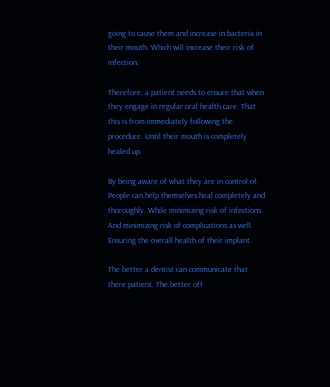going to cause them and increase in bacteria in their mouth. Which will increase their risk of infection.

Therefore, a patient needs to ensure that when they engage in regular oral health care. That this is from immediately following the procedure. Until their mouth is completely healed up.

By being aware of what they are in control of. People can help themselves heal completely and thoroughly. While minimizing risk of infections. And minimizing risk of complications as well. Ensuring the overall health of their implant.

The better a dentist can communicate that there patient. The better off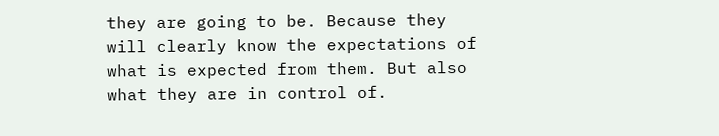they are going to be. Because they will clearly know the expectations of what is expected from them. But also what they are in control of.